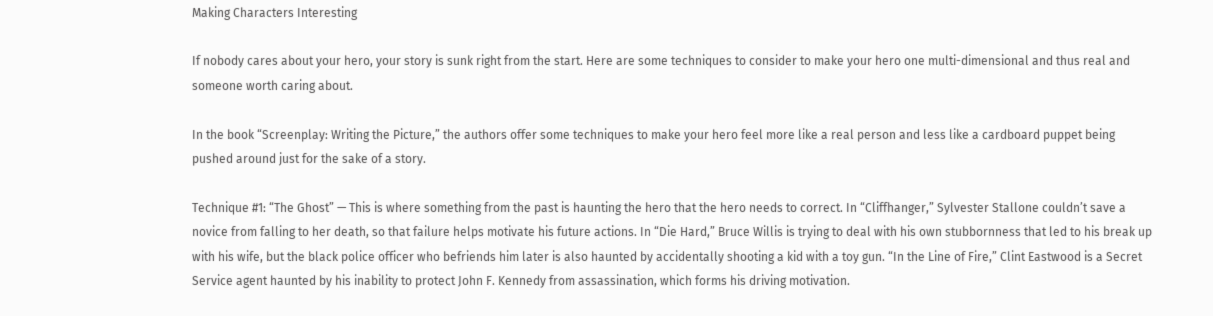Making Characters Interesting

If nobody cares about your hero, your story is sunk right from the start. Here are some techniques to consider to make your hero one multi-dimensional and thus real and someone worth caring about.

In the book “Screenplay: Writing the Picture,” the authors offer some techniques to make your hero feel more like a real person and less like a cardboard puppet being pushed around just for the sake of a story.

Technique #1: “The Ghost” — This is where something from the past is haunting the hero that the hero needs to correct. In “Cliffhanger,” Sylvester Stallone couldn’t save a novice from falling to her death, so that failure helps motivate his future actions. In “Die Hard,” Bruce Willis is trying to deal with his own stubbornness that led to his break up with his wife, but the black police officer who befriends him later is also haunted by accidentally shooting a kid with a toy gun. “In the Line of Fire,” Clint Eastwood is a Secret Service agent haunted by his inability to protect John F. Kennedy from assassination, which forms his driving motivation.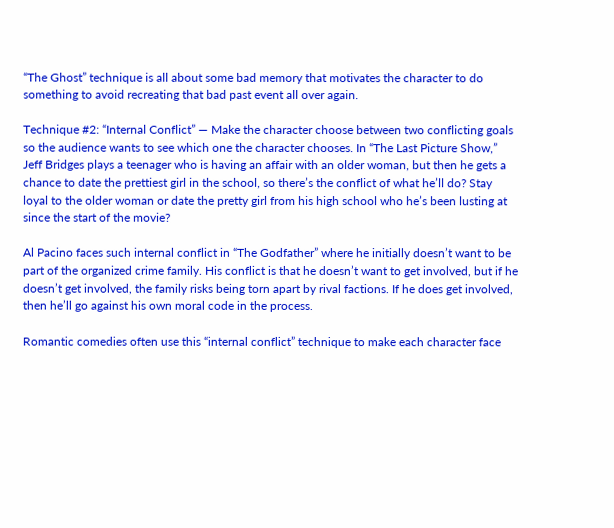“The Ghost” technique is all about some bad memory that motivates the character to do something to avoid recreating that bad past event all over again.

Technique #2: “Internal Conflict” — Make the character choose between two conflicting goals so the audience wants to see which one the character chooses. In “The Last Picture Show,” Jeff Bridges plays a teenager who is having an affair with an older woman, but then he gets a chance to date the prettiest girl in the school, so there’s the conflict of what he’ll do? Stay loyal to the older woman or date the pretty girl from his high school who he’s been lusting at since the start of the movie?

Al Pacino faces such internal conflict in “The Godfather” where he initially doesn’t want to be part of the organized crime family. His conflict is that he doesn’t want to get involved, but if he doesn’t get involved, the family risks being torn apart by rival factions. If he does get involved, then he’ll go against his own moral code in the process.

Romantic comedies often use this “internal conflict” technique to make each character face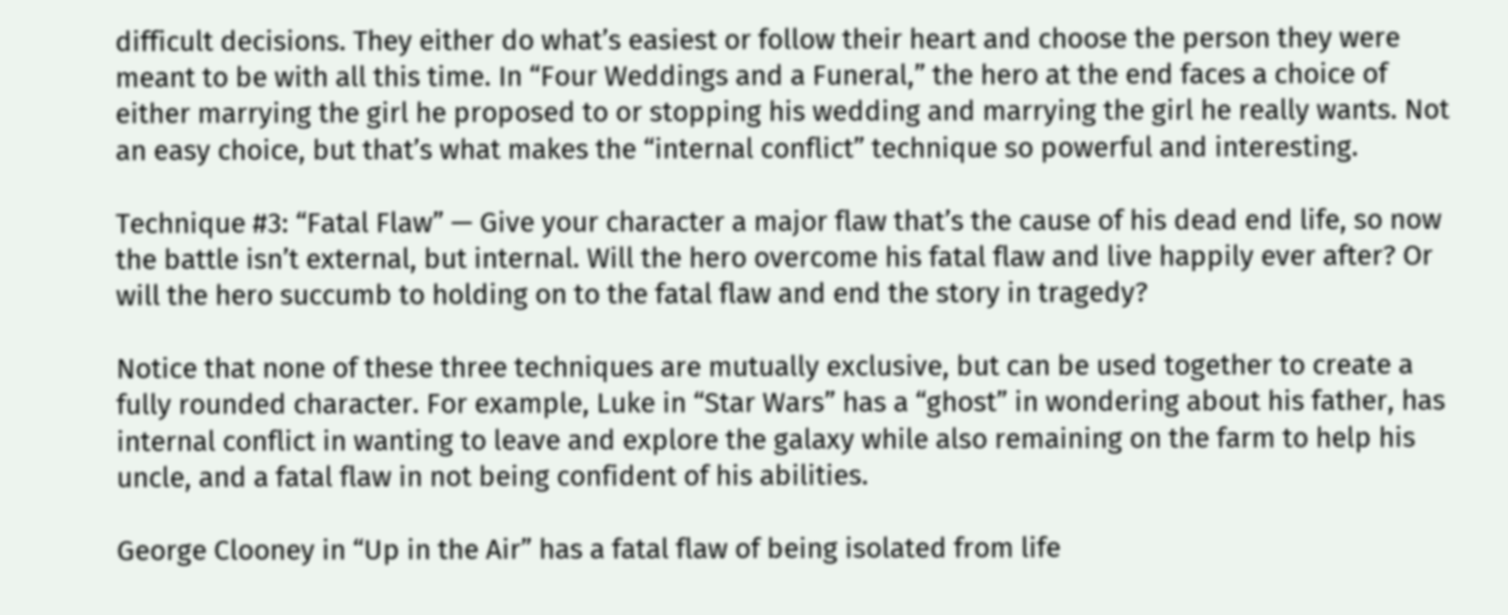difficult decisions. They either do what’s easiest or follow their heart and choose the person they were meant to be with all this time. In “Four Weddings and a Funeral,” the hero at the end faces a choice of either marrying the girl he proposed to or stopping his wedding and marrying the girl he really wants. Not an easy choice, but that’s what makes the “internal conflict” technique so powerful and interesting.

Technique #3: “Fatal Flaw” — Give your character a major flaw that’s the cause of his dead end life, so now the battle isn’t external, but internal. Will the hero overcome his fatal flaw and live happily ever after? Or will the hero succumb to holding on to the fatal flaw and end the story in tragedy?

Notice that none of these three techniques are mutually exclusive, but can be used together to create a fully rounded character. For example, Luke in “Star Wars” has a “ghost” in wondering about his father, has internal conflict in wanting to leave and explore the galaxy while also remaining on the farm to help his uncle, and a fatal flaw in not being confident of his abilities.

George Clooney in “Up in the Air” has a fatal flaw of being isolated from life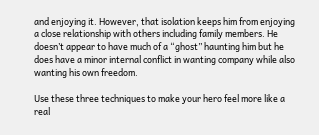and enjoying it. However, that isolation keeps him from enjoying a close relationship with others including family members. He doesn’t appear to have much of a “ghost” haunting him but he does have a minor internal conflict in wanting company while also wanting his own freedom.

Use these three techniques to make your hero feel more like a real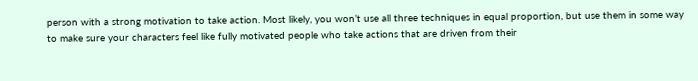person with a strong motivation to take action. Most likely, you won’t use all three techniques in equal proportion, but use them in some way to make sure your characters feel like fully motivated people who take actions that are driven from their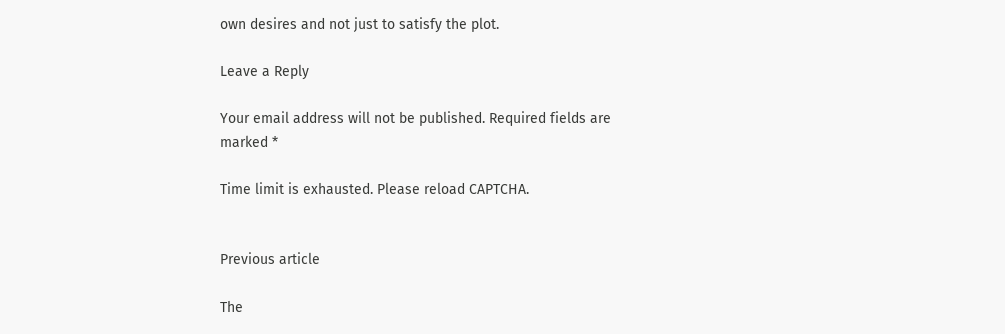own desires and not just to satisfy the plot.

Leave a Reply

Your email address will not be published. Required fields are marked *

Time limit is exhausted. Please reload CAPTCHA.


Previous article

The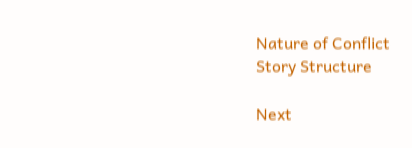Nature of Conflict
Story Structure

Next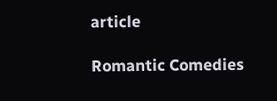article

Romantic Comedies